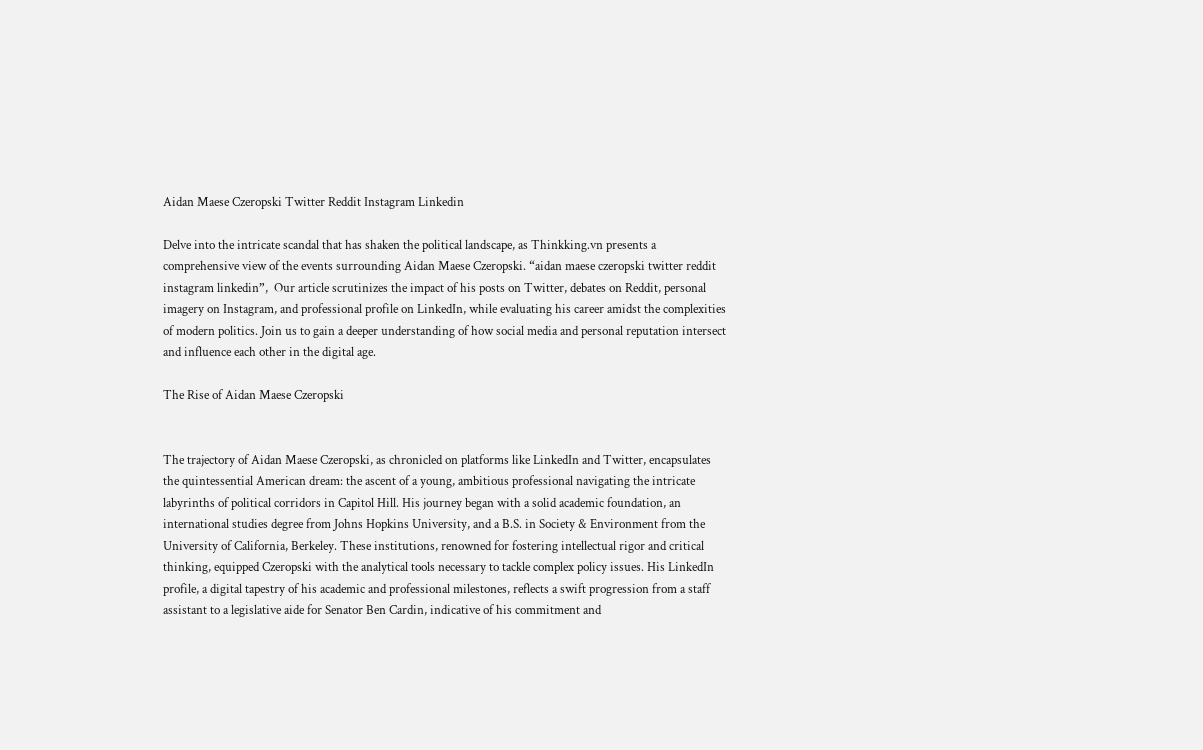Aidan Maese Czeropski Twitter Reddit Instagram Linkedin

Delve into the intricate scandal that has shaken the political landscape, as Thinkking.vn presents a comprehensive view of the events surrounding Aidan Maese Czeropski. “aidan maese czeropski twitter reddit instagram linkedin”,  Our article scrutinizes the impact of his posts on Twitter, debates on Reddit, personal imagery on Instagram, and professional profile on LinkedIn, while evaluating his career amidst the complexities of modern politics. Join us to gain a deeper understanding of how social media and personal reputation intersect and influence each other in the digital age.

The Rise of Aidan Maese Czeropski


The trajectory of Aidan Maese Czeropski, as chronicled on platforms like LinkedIn and Twitter, encapsulates the quintessential American dream: the ascent of a young, ambitious professional navigating the intricate labyrinths of political corridors in Capitol Hill. His journey began with a solid academic foundation, an international studies degree from Johns Hopkins University, and a B.S. in Society & Environment from the University of California, Berkeley. These institutions, renowned for fostering intellectual rigor and critical thinking, equipped Czeropski with the analytical tools necessary to tackle complex policy issues. His LinkedIn profile, a digital tapestry of his academic and professional milestones, reflects a swift progression from a staff assistant to a legislative aide for Senator Ben Cardin, indicative of his commitment and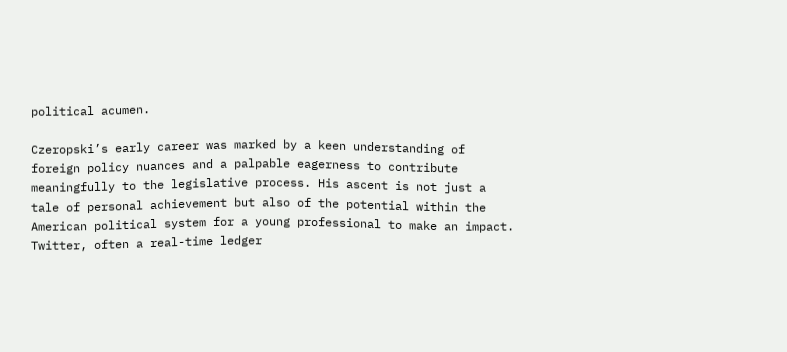political acumen.

Czeropski’s early career was marked by a keen understanding of foreign policy nuances and a palpable eagerness to contribute meaningfully to the legislative process. His ascent is not just a tale of personal achievement but also of the potential within the American political system for a young professional to make an impact. Twitter, often a real-time ledger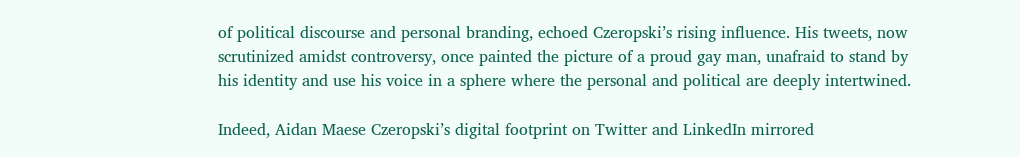of political discourse and personal branding, echoed Czeropski’s rising influence. His tweets, now scrutinized amidst controversy, once painted the picture of a proud gay man, unafraid to stand by his identity and use his voice in a sphere where the personal and political are deeply intertwined.

Indeed, Aidan Maese Czeropski’s digital footprint on Twitter and LinkedIn mirrored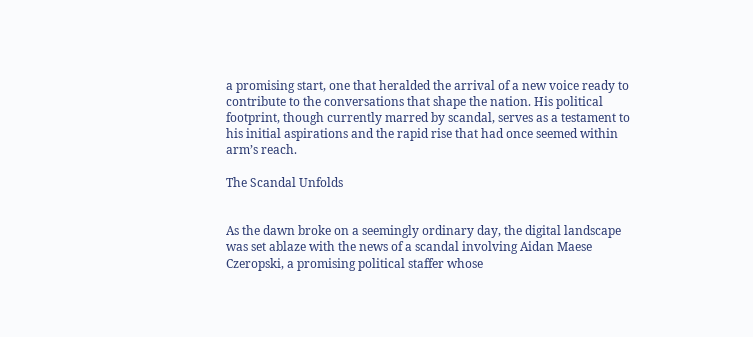a promising start, one that heralded the arrival of a new voice ready to contribute to the conversations that shape the nation. His political footprint, though currently marred by scandal, serves as a testament to his initial aspirations and the rapid rise that had once seemed within arm’s reach.

The Scandal Unfolds


As the dawn broke on a seemingly ordinary day, the digital landscape was set ablaze with the news of a scandal involving Aidan Maese Czeropski, a promising political staffer whose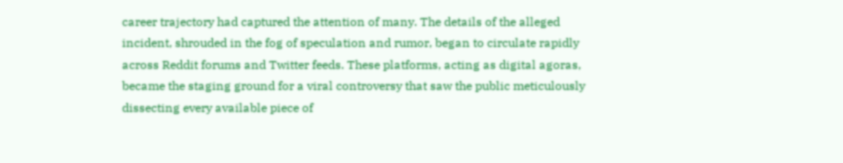career trajectory had captured the attention of many. The details of the alleged incident, shrouded in the fog of speculation and rumor, began to circulate rapidly across Reddit forums and Twitter feeds. These platforms, acting as digital agoras, became the staging ground for a viral controversy that saw the public meticulously dissecting every available piece of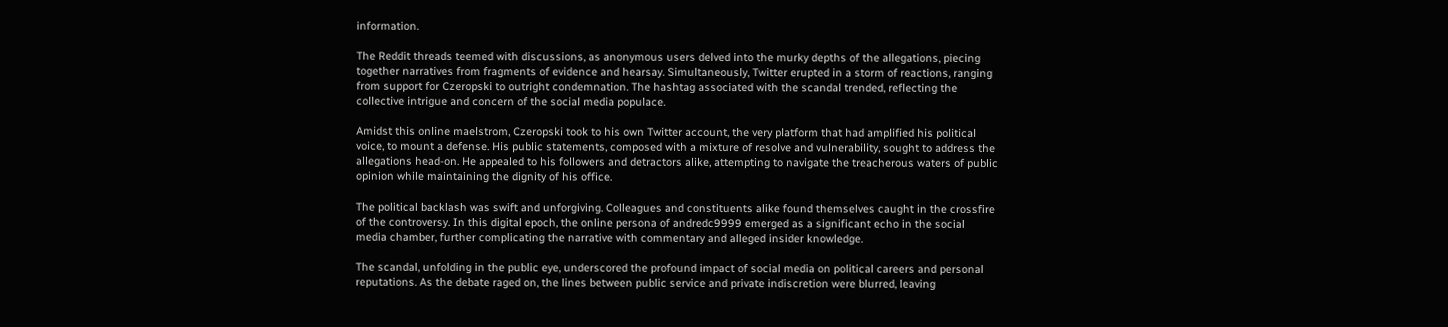information.

The Reddit threads teemed with discussions, as anonymous users delved into the murky depths of the allegations, piecing together narratives from fragments of evidence and hearsay. Simultaneously, Twitter erupted in a storm of reactions, ranging from support for Czeropski to outright condemnation. The hashtag associated with the scandal trended, reflecting the collective intrigue and concern of the social media populace.

Amidst this online maelstrom, Czeropski took to his own Twitter account, the very platform that had amplified his political voice, to mount a defense. His public statements, composed with a mixture of resolve and vulnerability, sought to address the allegations head-on. He appealed to his followers and detractors alike, attempting to navigate the treacherous waters of public opinion while maintaining the dignity of his office.

The political backlash was swift and unforgiving. Colleagues and constituents alike found themselves caught in the crossfire of the controversy. In this digital epoch, the online persona of andredc9999 emerged as a significant echo in the social media chamber, further complicating the narrative with commentary and alleged insider knowledge.

The scandal, unfolding in the public eye, underscored the profound impact of social media on political careers and personal reputations. As the debate raged on, the lines between public service and private indiscretion were blurred, leaving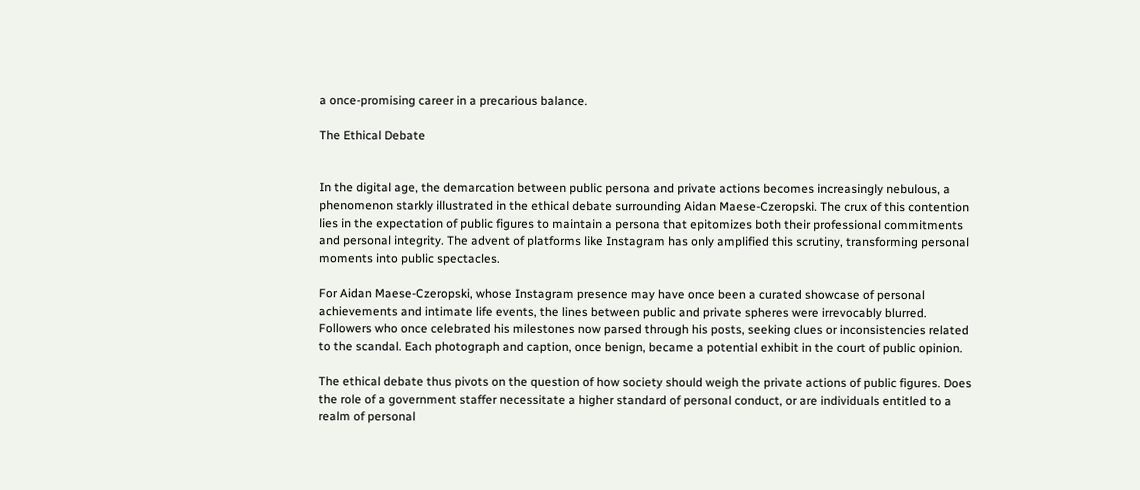a once-promising career in a precarious balance.

The Ethical Debate


In the digital age, the demarcation between public persona and private actions becomes increasingly nebulous, a phenomenon starkly illustrated in the ethical debate surrounding Aidan Maese-Czeropski. The crux of this contention lies in the expectation of public figures to maintain a persona that epitomizes both their professional commitments and personal integrity. The advent of platforms like Instagram has only amplified this scrutiny, transforming personal moments into public spectacles.

For Aidan Maese-Czeropski, whose Instagram presence may have once been a curated showcase of personal achievements and intimate life events, the lines between public and private spheres were irrevocably blurred. Followers who once celebrated his milestones now parsed through his posts, seeking clues or inconsistencies related to the scandal. Each photograph and caption, once benign, became a potential exhibit in the court of public opinion.

The ethical debate thus pivots on the question of how society should weigh the private actions of public figures. Does the role of a government staffer necessitate a higher standard of personal conduct, or are individuals entitled to a realm of personal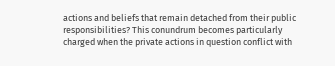actions and beliefs that remain detached from their public responsibilities? This conundrum becomes particularly charged when the private actions in question conflict with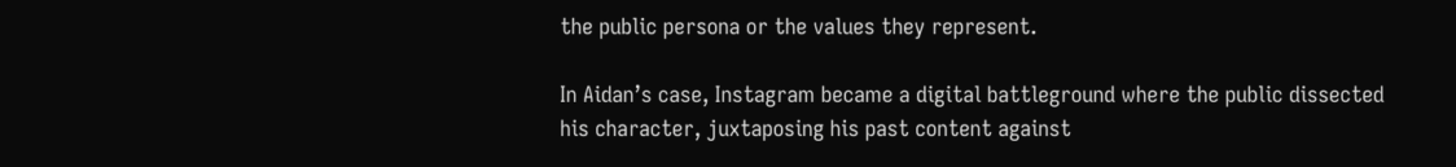the public persona or the values they represent.

In Aidan’s case, Instagram became a digital battleground where the public dissected his character, juxtaposing his past content against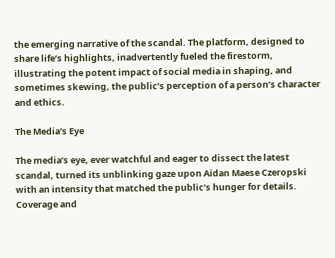the emerging narrative of the scandal. The platform, designed to share life’s highlights, inadvertently fueled the firestorm, illustrating the potent impact of social media in shaping, and sometimes skewing, the public’s perception of a person’s character and ethics.

The Media’s Eye

The media’s eye, ever watchful and eager to dissect the latest scandal, turned its unblinking gaze upon Aidan Maese Czeropski with an intensity that matched the public’s hunger for details. Coverage and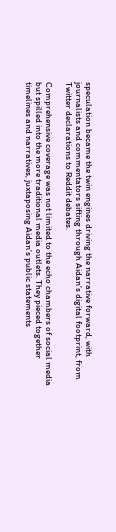speculation became the twin engines driving the narrative forward, with journalists and commentators sifting through Aidan’s digital footprint, from Twitter declarations to Reddit debates.

Comprehensive coverage was not limited to the echo chambers of social media but spilled into the more traditional media outlets. They pieced together timelines and narratives, juxtaposing Aidan’s public statements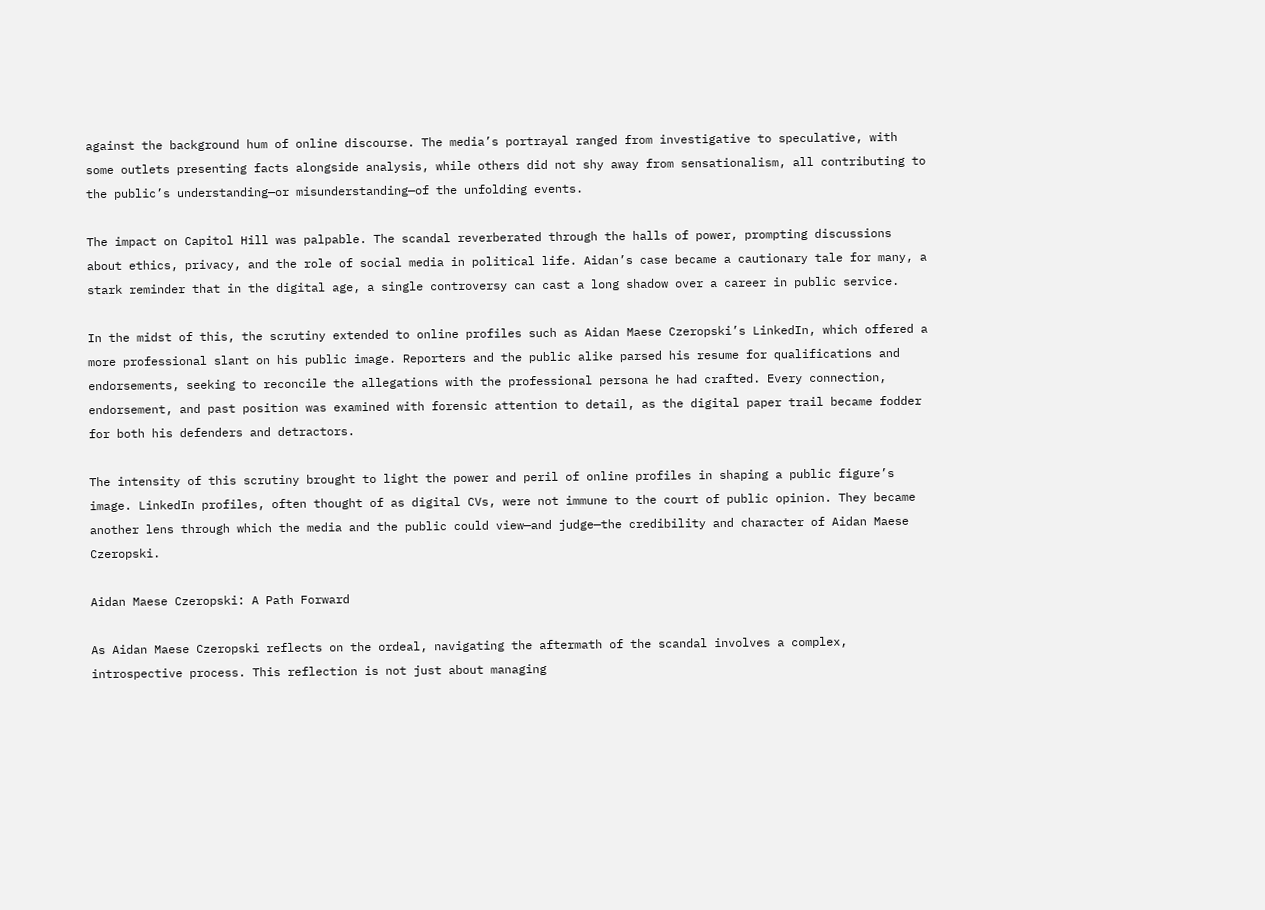against the background hum of online discourse. The media’s portrayal ranged from investigative to speculative, with some outlets presenting facts alongside analysis, while others did not shy away from sensationalism, all contributing to the public’s understanding—or misunderstanding—of the unfolding events.

The impact on Capitol Hill was palpable. The scandal reverberated through the halls of power, prompting discussions about ethics, privacy, and the role of social media in political life. Aidan’s case became a cautionary tale for many, a stark reminder that in the digital age, a single controversy can cast a long shadow over a career in public service.

In the midst of this, the scrutiny extended to online profiles such as Aidan Maese Czeropski’s LinkedIn, which offered a more professional slant on his public image. Reporters and the public alike parsed his resume for qualifications and endorsements, seeking to reconcile the allegations with the professional persona he had crafted. Every connection, endorsement, and past position was examined with forensic attention to detail, as the digital paper trail became fodder for both his defenders and detractors.

The intensity of this scrutiny brought to light the power and peril of online profiles in shaping a public figure’s image. LinkedIn profiles, often thought of as digital CVs, were not immune to the court of public opinion. They became another lens through which the media and the public could view—and judge—the credibility and character of Aidan Maese Czeropski.

Aidan Maese Czeropski: A Path Forward

As Aidan Maese Czeropski reflects on the ordeal, navigating the aftermath of the scandal involves a complex, introspective process. This reflection is not just about managing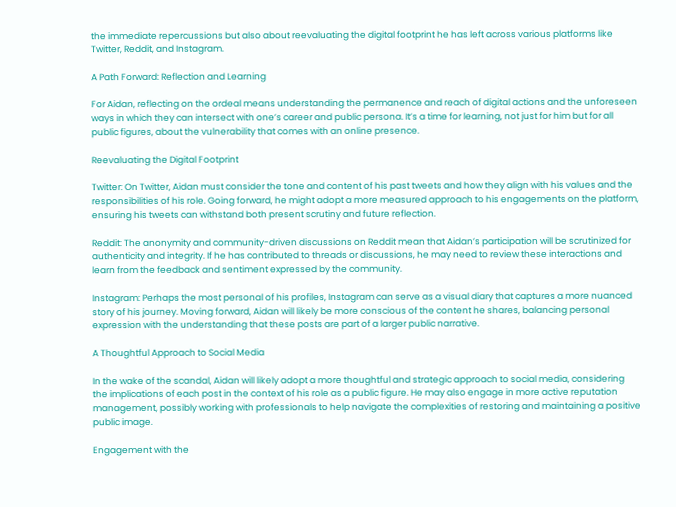the immediate repercussions but also about reevaluating the digital footprint he has left across various platforms like Twitter, Reddit, and Instagram.

A Path Forward: Reflection and Learning

For Aidan, reflecting on the ordeal means understanding the permanence and reach of digital actions and the unforeseen ways in which they can intersect with one’s career and public persona. It’s a time for learning, not just for him but for all public figures, about the vulnerability that comes with an online presence.

Reevaluating the Digital Footprint

Twitter: On Twitter, Aidan must consider the tone and content of his past tweets and how they align with his values and the responsibilities of his role. Going forward, he might adopt a more measured approach to his engagements on the platform, ensuring his tweets can withstand both present scrutiny and future reflection.

Reddit: The anonymity and community-driven discussions on Reddit mean that Aidan’s participation will be scrutinized for authenticity and integrity. If he has contributed to threads or discussions, he may need to review these interactions and learn from the feedback and sentiment expressed by the community.

Instagram: Perhaps the most personal of his profiles, Instagram can serve as a visual diary that captures a more nuanced story of his journey. Moving forward, Aidan will likely be more conscious of the content he shares, balancing personal expression with the understanding that these posts are part of a larger public narrative.

A Thoughtful Approach to Social Media

In the wake of the scandal, Aidan will likely adopt a more thoughtful and strategic approach to social media, considering the implications of each post in the context of his role as a public figure. He may also engage in more active reputation management, possibly working with professionals to help navigate the complexities of restoring and maintaining a positive public image.

Engagement with the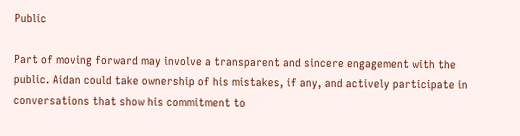Public

Part of moving forward may involve a transparent and sincere engagement with the public. Aidan could take ownership of his mistakes, if any, and actively participate in conversations that show his commitment to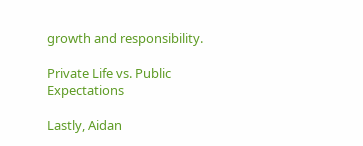growth and responsibility.

Private Life vs. Public Expectations

Lastly, Aidan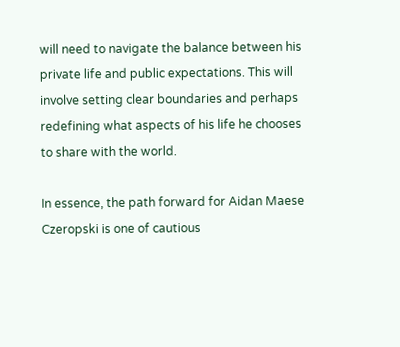will need to navigate the balance between his private life and public expectations. This will involve setting clear boundaries and perhaps redefining what aspects of his life he chooses to share with the world.

In essence, the path forward for Aidan Maese Czeropski is one of cautious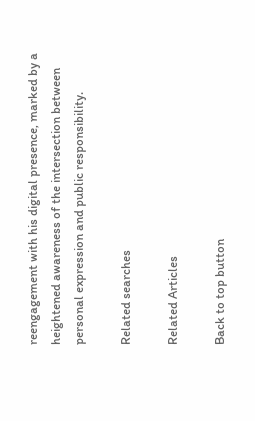reengagement with his digital presence, marked by a heightened awareness of the intersection between personal expression and public responsibility.

Related searches

Related Articles

Back to top button